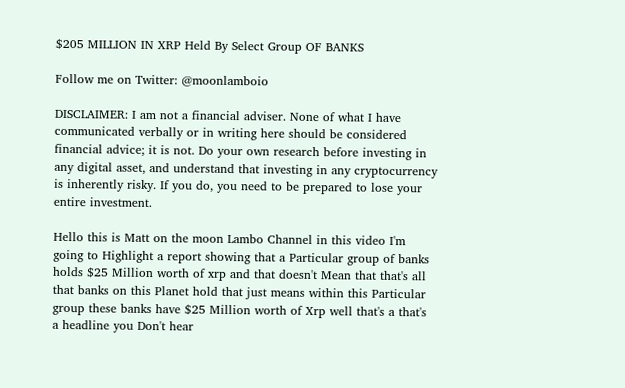$205 MILLION IN XRP Held By Select Group OF BANKS

Follow me on Twitter: @moonlamboio

DISCLAIMER: I am not a financial adviser. None of what I have communicated verbally or in writing here should be considered financial advice; it is not. Do your own research before investing in any digital asset, and understand that investing in any cryptocurrency is inherently risky. If you do, you need to be prepared to lose your entire investment.

Hello this is Matt on the moon Lambo Channel in this video I'm going to Highlight a report showing that a Particular group of banks holds $25 Million worth of xrp and that doesn't Mean that that's all that banks on this Planet hold that just means within this Particular group these banks have $25 Million worth of Xrp well that's a that's a headline you Don't hear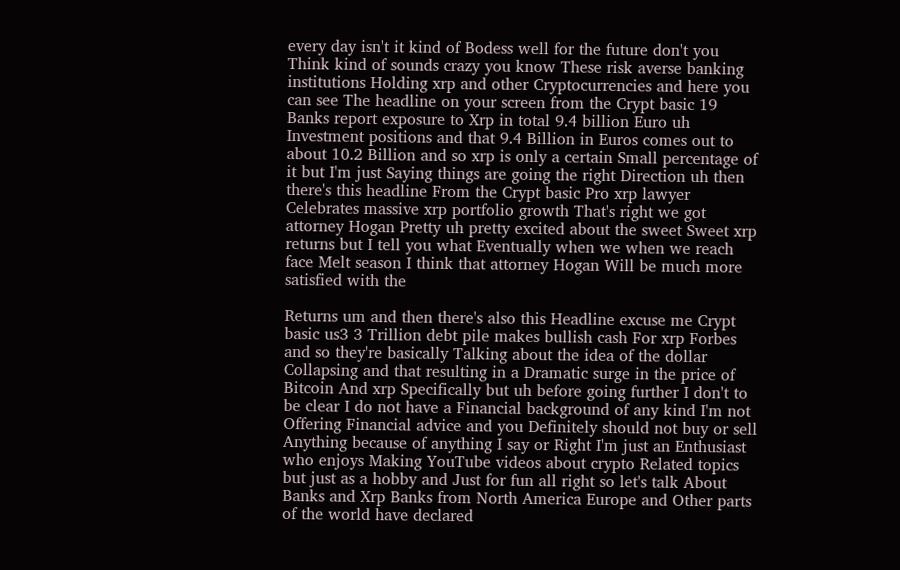every day isn't it kind of Bodess well for the future don't you Think kind of sounds crazy you know These risk averse banking institutions Holding xrp and other Cryptocurrencies and here you can see The headline on your screen from the Crypt basic 19 Banks report exposure to Xrp in total 9.4 billion Euro uh Investment positions and that 9.4 Billion in Euros comes out to about 10.2 Billion and so xrp is only a certain Small percentage of it but I'm just Saying things are going the right Direction uh then there's this headline From the Crypt basic Pro xrp lawyer Celebrates massive xrp portfolio growth That's right we got attorney Hogan Pretty uh pretty excited about the sweet Sweet xrp returns but I tell you what Eventually when we when we reach face Melt season I think that attorney Hogan Will be much more satisfied with the

Returns um and then there's also this Headline excuse me Crypt basic us3 3 Trillion debt pile makes bullish cash For xrp Forbes and so they're basically Talking about the idea of the dollar Collapsing and that resulting in a Dramatic surge in the price of Bitcoin And xrp Specifically but uh before going further I don't to be clear I do not have a Financial background of any kind I'm not Offering Financial advice and you Definitely should not buy or sell Anything because of anything I say or Right I'm just an Enthusiast who enjoys Making YouTube videos about crypto Related topics but just as a hobby and Just for fun all right so let's talk About Banks and Xrp Banks from North America Europe and Other parts of the world have declared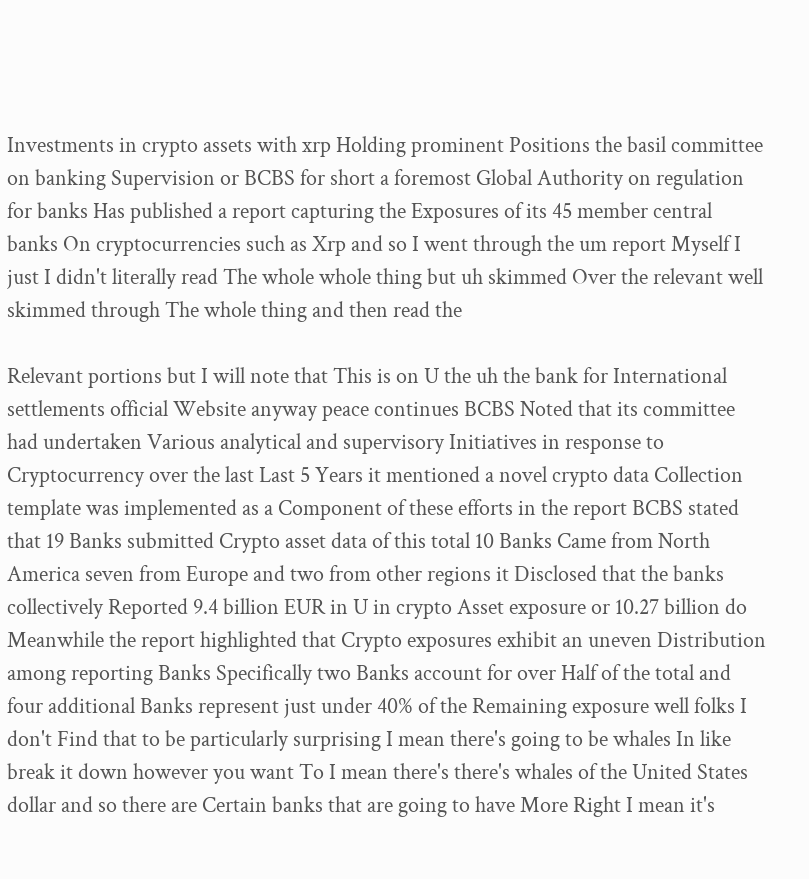Investments in crypto assets with xrp Holding prominent Positions the basil committee on banking Supervision or BCBS for short a foremost Global Authority on regulation for banks Has published a report capturing the Exposures of its 45 member central banks On cryptocurrencies such as Xrp and so I went through the um report Myself I just I didn't literally read The whole whole thing but uh skimmed Over the relevant well skimmed through The whole thing and then read the

Relevant portions but I will note that This is on U the uh the bank for International settlements official Website anyway peace continues BCBS Noted that its committee had undertaken Various analytical and supervisory Initiatives in response to Cryptocurrency over the last Last 5 Years it mentioned a novel crypto data Collection template was implemented as a Component of these efforts in the report BCBS stated that 19 Banks submitted Crypto asset data of this total 10 Banks Came from North America seven from Europe and two from other regions it Disclosed that the banks collectively Reported 9.4 billion EUR in U in crypto Asset exposure or 10.27 billion do Meanwhile the report highlighted that Crypto exposures exhibit an uneven Distribution among reporting Banks Specifically two Banks account for over Half of the total and four additional Banks represent just under 40% of the Remaining exposure well folks I don't Find that to be particularly surprising I mean there's going to be whales In like break it down however you want To I mean there's there's whales of the United States dollar and so there are Certain banks that are going to have More Right I mean it's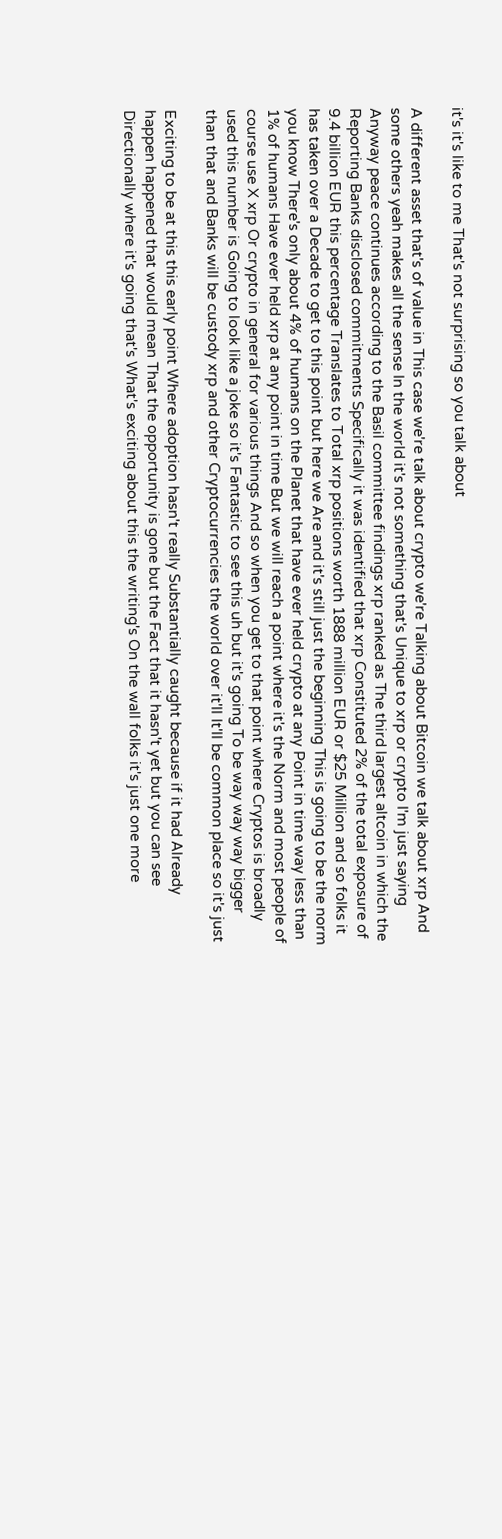it's it's like to me That's not surprising so you talk about

A different asset that's of value in This case we're talk about crypto we're Talking about Bitcoin we talk about xrp And some others yeah makes all the sense In the world it's not something that's Unique to xrp or crypto I'm just saying Anyway peace continues according to the Basil committee findings xrp ranked as The third largest altcoin in which the Reporting Banks disclosed commitments Specifically it was identified that xrp Constituted 2% of the total exposure of 9.4 billion EUR this percentage Translates to Total xrp positions worth 1888 million EUR or $25 Million and so folks it has taken over a Decade to get to this point but here we Are and it's still just the beginning This is going to be the norm you know There's only about 4% of humans on the Planet that have ever held crypto at any Point in time way less than 1% of humans Have ever held xrp at any point in time But we will reach a point where it's the Norm and most people of course use X xrp Or crypto in general for various things And so when you get to that point where Cryptos is broadly used this number is Going to look like a joke so it's Fantastic to see this uh but it's going To be way way way bigger than that and Banks will be custody xrp and other Cryptocurrencies the world over it'll It'll be common place so it's just

Exciting to be at this this early point Where adoption hasn't really Substantially caught because if it had Already happen happened that would mean That the opportunity is gone but the Fact that it hasn't yet but you can see Directionally where it's going that's What's exciting about this the writing's On the wall folks it's just one more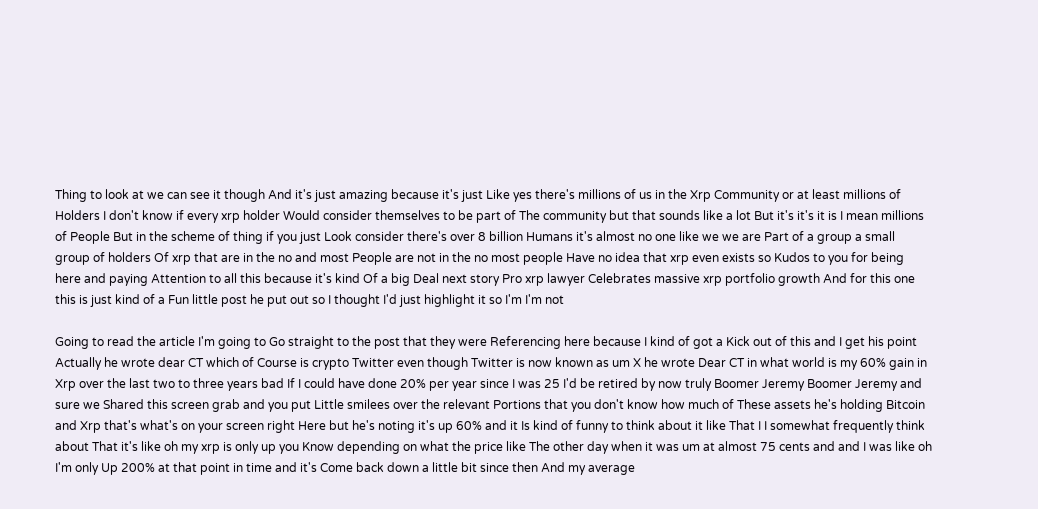Thing to look at we can see it though And it's just amazing because it's just Like yes there's millions of us in the Xrp Community or at least millions of Holders I don't know if every xrp holder Would consider themselves to be part of The community but that sounds like a lot But it's it's it is I mean millions of People But in the scheme of thing if you just Look consider there's over 8 billion Humans it's almost no one like we we are Part of a group a small group of holders Of xrp that are in the no and most People are not in the no most people Have no idea that xrp even exists so Kudos to you for being here and paying Attention to all this because it's kind Of a big Deal next story Pro xrp lawyer Celebrates massive xrp portfolio growth And for this one this is just kind of a Fun little post he put out so I thought I'd just highlight it so I'm I'm not

Going to read the article I'm going to Go straight to the post that they were Referencing here because I kind of got a Kick out of this and I get his point Actually he wrote dear CT which of Course is crypto Twitter even though Twitter is now known as um X he wrote Dear CT in what world is my 60% gain in Xrp over the last two to three years bad If I could have done 20% per year since I was 25 I'd be retired by now truly Boomer Jeremy Boomer Jeremy and sure we Shared this screen grab and you put Little smilees over the relevant Portions that you don't know how much of These assets he's holding Bitcoin and Xrp that's what's on your screen right Here but he's noting it's up 60% and it Is kind of funny to think about it like That I I somewhat frequently think about That it's like oh my xrp is only up you Know depending on what the price like The other day when it was um at almost 75 cents and and I was like oh I'm only Up 200% at that point in time and it's Come back down a little bit since then And my average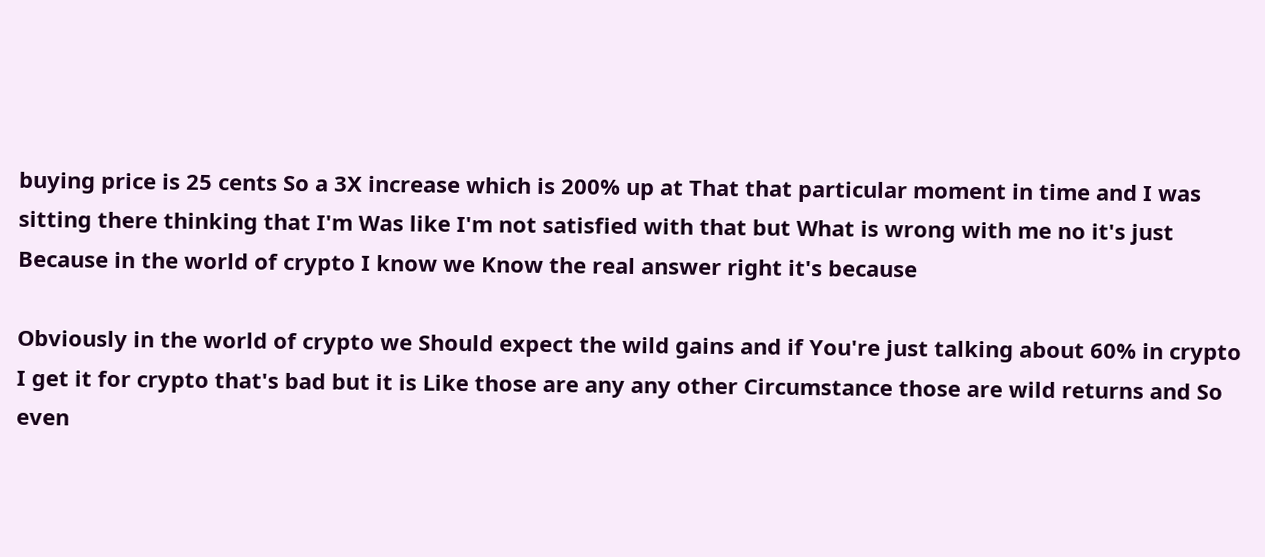buying price is 25 cents So a 3X increase which is 200% up at That that particular moment in time and I was sitting there thinking that I'm Was like I'm not satisfied with that but What is wrong with me no it's just Because in the world of crypto I know we Know the real answer right it's because

Obviously in the world of crypto we Should expect the wild gains and if You're just talking about 60% in crypto I get it for crypto that's bad but it is Like those are any any other Circumstance those are wild returns and So even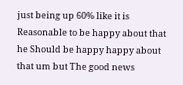just being up 60% like it is Reasonable to be happy about that he Should be happy happy about that um but The good news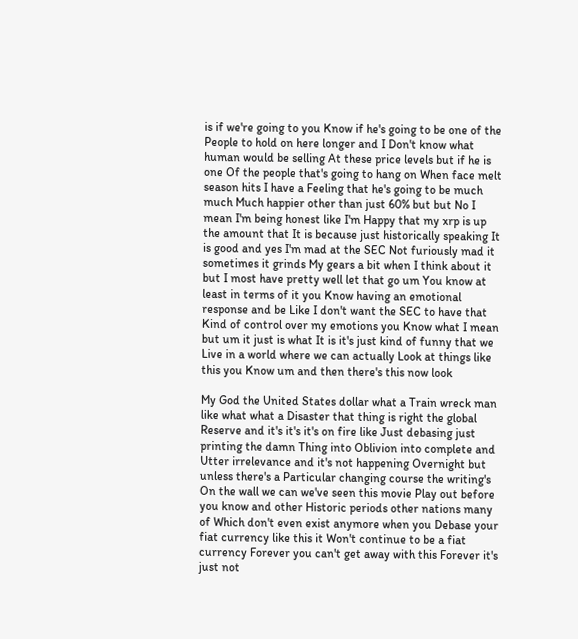is if we're going to you Know if he's going to be one of the People to hold on here longer and I Don't know what human would be selling At these price levels but if he is one Of the people that's going to hang on When face melt season hits I have a Feeling that he's going to be much much Much happier other than just 60% but but No I mean I'm being honest like I'm Happy that my xrp is up the amount that It is because just historically speaking It is good and yes I'm mad at the SEC Not furiously mad it sometimes it grinds My gears a bit when I think about it but I most have pretty well let that go um You know at least in terms of it you Know having an emotional response and be Like I don't want the SEC to have that Kind of control over my emotions you Know what I mean but um it just is what It is it's just kind of funny that we Live in a world where we can actually Look at things like this you Know um and then there's this now look

My God the United States dollar what a Train wreck man like what what a Disaster that thing is right the global Reserve and it's it's it's on fire like Just debasing just printing the damn Thing into Oblivion into complete and Utter irrelevance and it's not happening Overnight but unless there's a Particular changing course the writing's On the wall we can we've seen this movie Play out before you know and other Historic periods other nations many of Which don't even exist anymore when you Debase your fiat currency like this it Won't continue to be a fiat currency Forever you can't get away with this Forever it's just not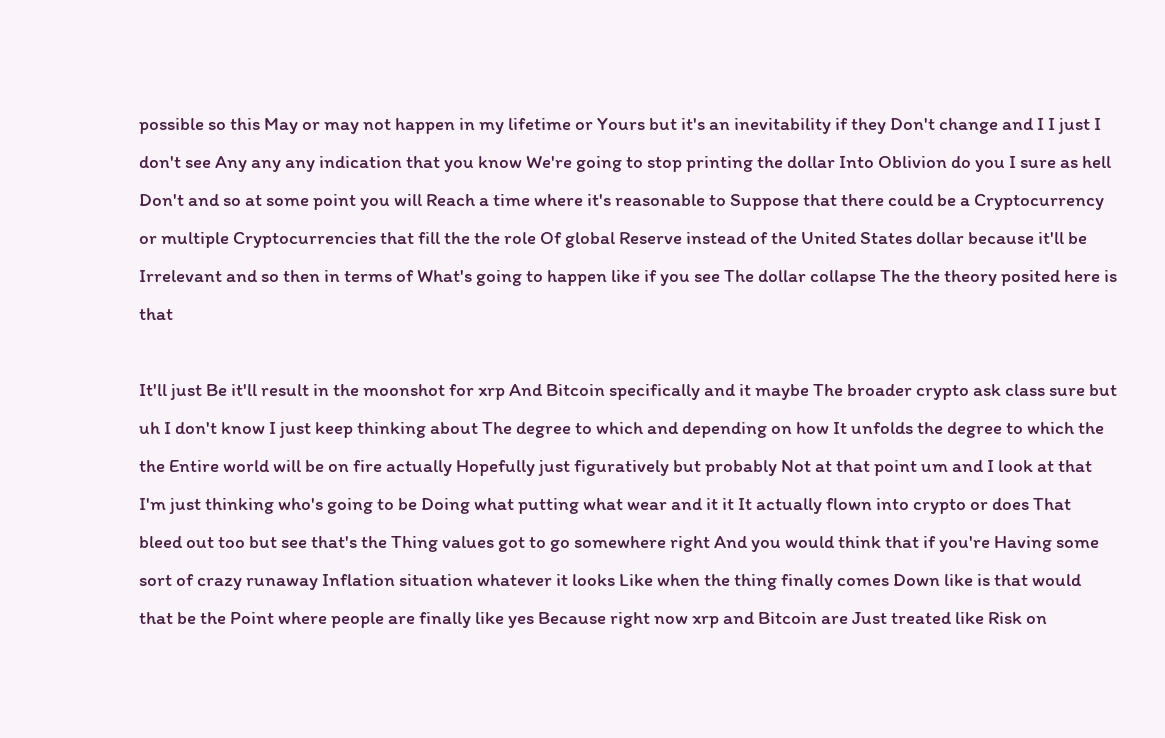possible so this May or may not happen in my lifetime or Yours but it's an inevitability if they Don't change and I I just I don't see Any any any indication that you know We're going to stop printing the dollar Into Oblivion do you I sure as hell Don't and so at some point you will Reach a time where it's reasonable to Suppose that there could be a Cryptocurrency or multiple Cryptocurrencies that fill the the role Of global Reserve instead of the United States dollar because it'll be Irrelevant and so then in terms of What's going to happen like if you see The dollar collapse The the theory posited here is that

It'll just Be it'll result in the moonshot for xrp And Bitcoin specifically and it maybe The broader crypto ask class sure but uh I don't know I just keep thinking about The degree to which and depending on how It unfolds the degree to which the the Entire world will be on fire actually Hopefully just figuratively but probably Not at that point um and I look at that I'm just thinking who's going to be Doing what putting what wear and it it It actually flown into crypto or does That bleed out too but see that's the Thing values got to go somewhere right And you would think that if you're Having some sort of crazy runaway Inflation situation whatever it looks Like when the thing finally comes Down like is that would that be the Point where people are finally like yes Because right now xrp and Bitcoin are Just treated like Risk on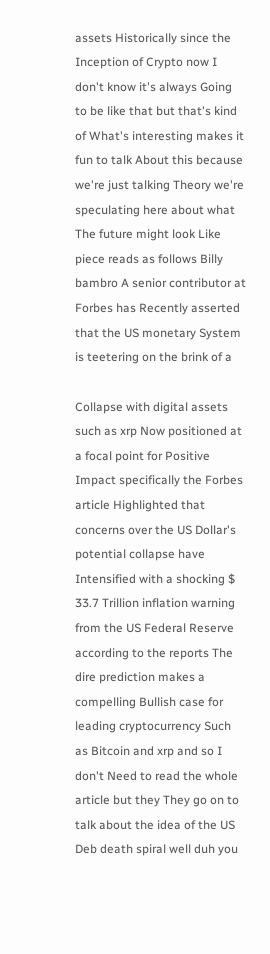assets Historically since the Inception of Crypto now I don't know it's always Going to be like that but that's kind of What's interesting makes it fun to talk About this because we're just talking Theory we're speculating here about what The future might look Like piece reads as follows Billy bambro A senior contributor at Forbes has Recently asserted that the US monetary System is teetering on the brink of a

Collapse with digital assets such as xrp Now positioned at a focal point for Positive Impact specifically the Forbes article Highlighted that concerns over the US Dollar's potential collapse have Intensified with a shocking $ 33.7 Trillion inflation warning from the US Federal Reserve according to the reports The dire prediction makes a compelling Bullish case for leading cryptocurrency Such as Bitcoin and xrp and so I don't Need to read the whole article but they They go on to talk about the idea of the US Deb death spiral well duh you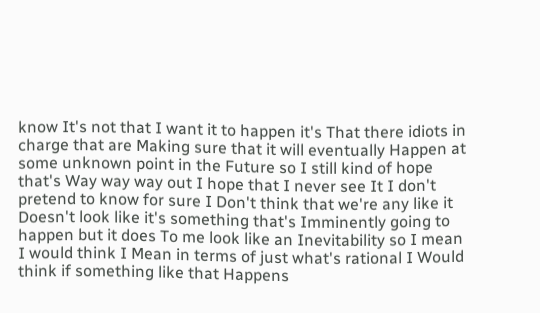know It's not that I want it to happen it's That there idiots in charge that are Making sure that it will eventually Happen at some unknown point in the Future so I still kind of hope that's Way way way out I hope that I never see It I don't pretend to know for sure I Don't think that we're any like it Doesn't look like it's something that's Imminently going to happen but it does To me look like an Inevitability so I mean I would think I Mean in terms of just what's rational I Would think if something like that Happens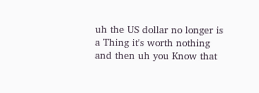uh the US dollar no longer is a Thing it's worth nothing and then uh you Know that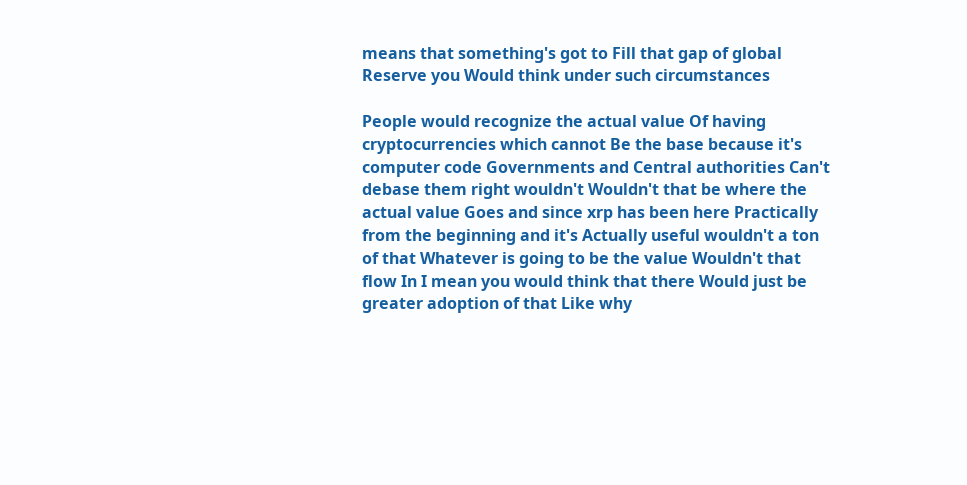means that something's got to Fill that gap of global Reserve you Would think under such circumstances

People would recognize the actual value Of having cryptocurrencies which cannot Be the base because it's computer code Governments and Central authorities Can't debase them right wouldn't Wouldn't that be where the actual value Goes and since xrp has been here Practically from the beginning and it's Actually useful wouldn't a ton of that Whatever is going to be the value Wouldn't that flow In I mean you would think that there Would just be greater adoption of that Like why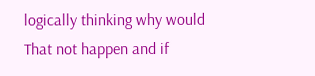logically thinking why would That not happen and if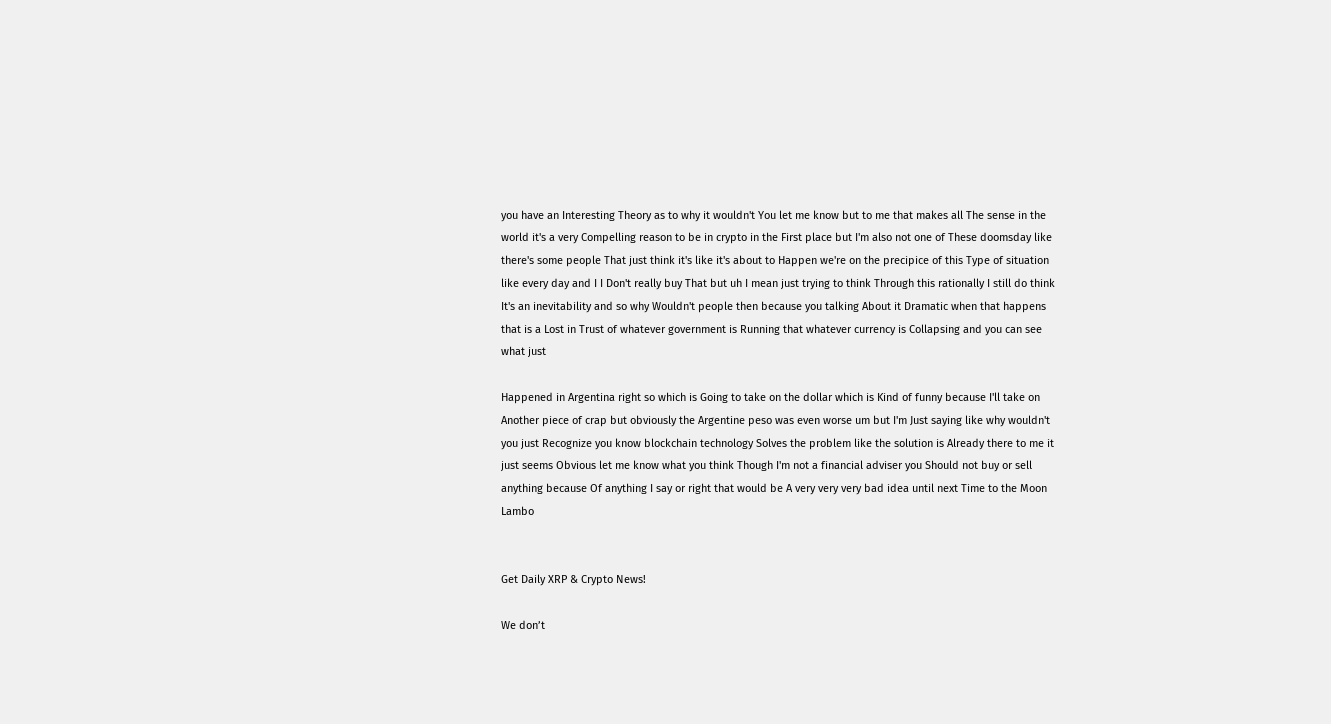you have an Interesting Theory as to why it wouldn't You let me know but to me that makes all The sense in the world it's a very Compelling reason to be in crypto in the First place but I'm also not one of These doomsday like there's some people That just think it's like it's about to Happen we're on the precipice of this Type of situation like every day and I I Don't really buy That but uh I mean just trying to think Through this rationally I still do think It's an inevitability and so why Wouldn't people then because you talking About it Dramatic when that happens that is a Lost in Trust of whatever government is Running that whatever currency is Collapsing and you can see what just

Happened in Argentina right so which is Going to take on the dollar which is Kind of funny because I'll take on Another piece of crap but obviously the Argentine peso was even worse um but I'm Just saying like why wouldn't you just Recognize you know blockchain technology Solves the problem like the solution is Already there to me it just seems Obvious let me know what you think Though I'm not a financial adviser you Should not buy or sell anything because Of anything I say or right that would be A very very very bad idea until next Time to the Moon Lambo


Get Daily XRP & Crypto News!

We don’t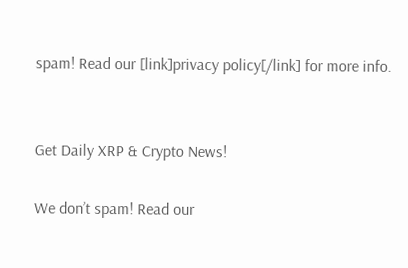spam! Read our [link]privacy policy[/link] for more info.


Get Daily XRP & Crypto News!

We don’t spam! Read our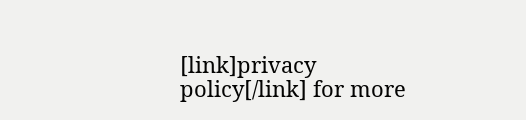[link]privacy policy[/link] for more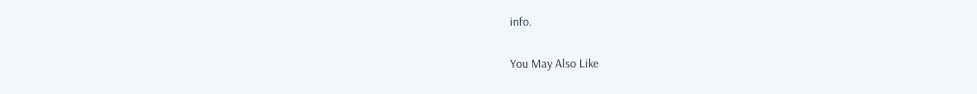info.

You May Also Like